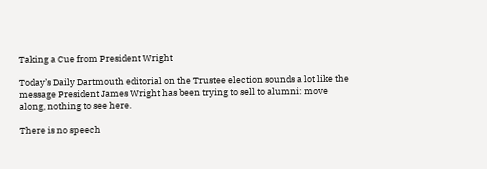Taking a Cue from President Wright

Today’s Daily Dartmouth editorial on the Trustee election sounds a lot like the message President James Wright has been trying to sell to alumni: move along, nothing to see here.

There is no speech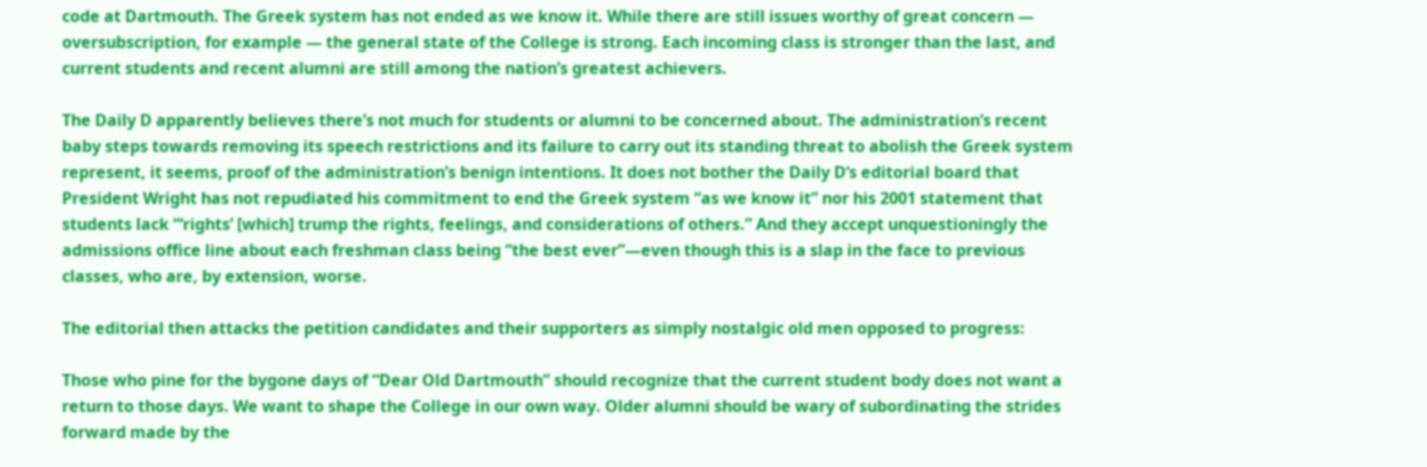code at Dartmouth. The Greek system has not ended as we know it. While there are still issues worthy of great concern — oversubscription, for example — the general state of the College is strong. Each incoming class is stronger than the last, and current students and recent alumni are still among the nation’s greatest achievers.

The Daily D apparently believes there’s not much for students or alumni to be concerned about. The administration’s recent baby steps towards removing its speech restrictions and its failure to carry out its standing threat to abolish the Greek system represent, it seems, proof of the administration’s benign intentions. It does not bother the Daily D‘s editorial board that President Wright has not repudiated his commitment to end the Greek system “as we know it” nor his 2001 statement that students lack “‘rights’ [which] trump the rights, feelings, and considerations of others.” And they accept unquestioningly the admissions office line about each freshman class being “the best ever”—even though this is a slap in the face to previous classes, who are, by extension, worse.

The editorial then attacks the petition candidates and their supporters as simply nostalgic old men opposed to progress:

Those who pine for the bygone days of “Dear Old Dartmouth” should recognize that the current student body does not want a return to those days. We want to shape the College in our own way. Older alumni should be wary of subordinating the strides forward made by the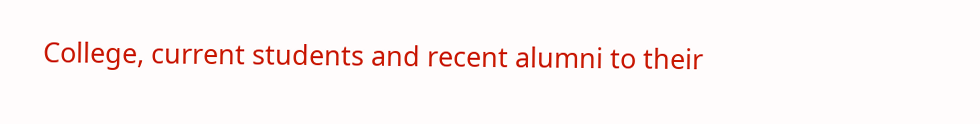College, current students and recent alumni to their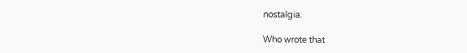nostalgia.

Who wrote that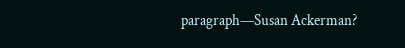paragraph—Susan Ackerman?